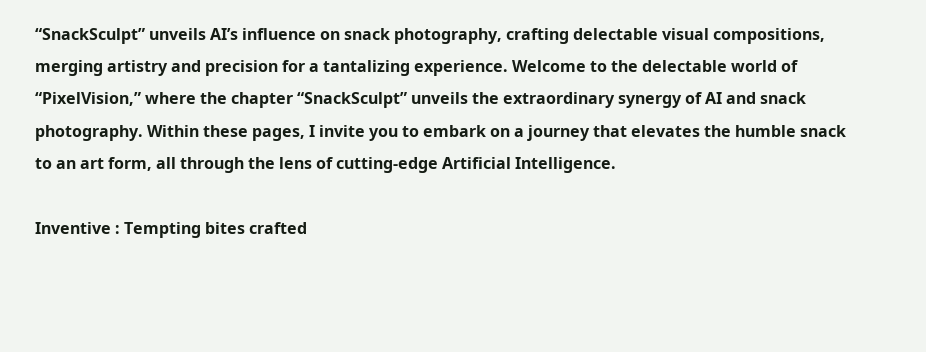“SnackSculpt” unveils AI’s influence on snack photography, crafting delectable visual compositions, merging artistry and precision for a tantalizing experience. Welcome to the delectable world of “PixelVision,” where the chapter “SnackSculpt” unveils the extraordinary synergy of AI and snack photography. Within these pages, I invite you to embark on a journey that elevates the humble snack to an art form, all through the lens of cutting-edge Artificial Intelligence.

Inventive : Tempting bites crafted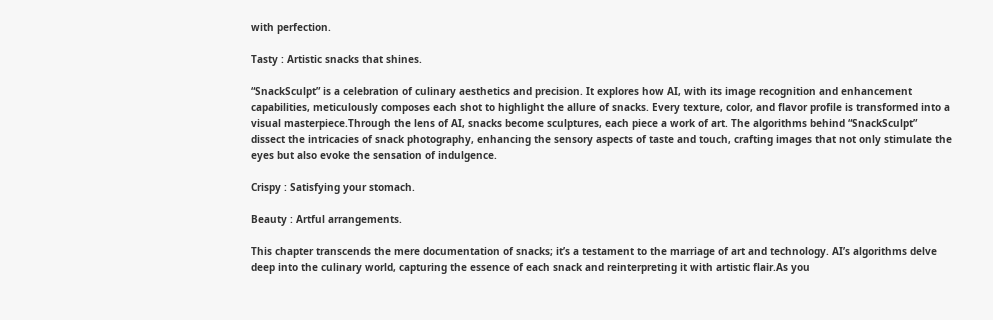with perfection.

Tasty : Artistic snacks that shines.

“SnackSculpt” is a celebration of culinary aesthetics and precision. It explores how AI, with its image recognition and enhancement capabilities, meticulously composes each shot to highlight the allure of snacks. Every texture, color, and flavor profile is transformed into a visual masterpiece.Through the lens of AI, snacks become sculptures, each piece a work of art. The algorithms behind “SnackSculpt” dissect the intricacies of snack photography, enhancing the sensory aspects of taste and touch, crafting images that not only stimulate the eyes but also evoke the sensation of indulgence.

Crispy : Satisfying your stomach.

Beauty : Artful arrangements.

This chapter transcends the mere documentation of snacks; it’s a testament to the marriage of art and technology. AI’s algorithms delve deep into the culinary world, capturing the essence of each snack and reinterpreting it with artistic flair.As you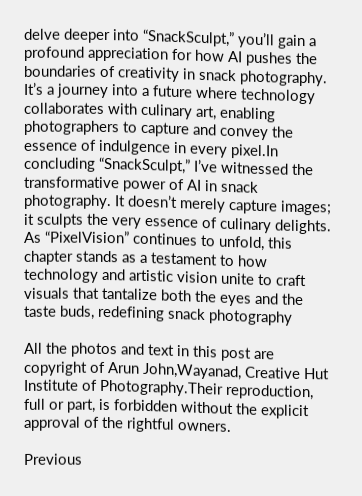delve deeper into “SnackSculpt,” you’ll gain a profound appreciation for how AI pushes the boundaries of creativity in snack photography. It’s a journey into a future where technology collaborates with culinary art, enabling photographers to capture and convey the essence of indulgence in every pixel.In concluding “SnackSculpt,” I’ve witnessed the transformative power of AI in snack photography. It doesn’t merely capture images; it sculpts the very essence of culinary delights. As “PixelVision” continues to unfold, this chapter stands as a testament to how technology and artistic vision unite to craft visuals that tantalize both the eyes and the taste buds, redefining snack photography

All the photos and text in this post are copyright of Arun John,Wayanad, Creative Hut Institute of Photography.Their reproduction, full or part, is forbidden without the explicit approval of the rightful owners.

Previous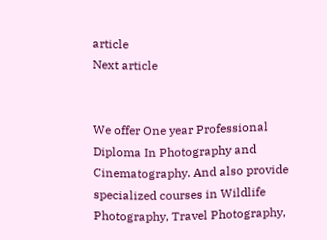article
Next article


We offer One year Professional Diploma In Photography and Cinematography. And also provide specialized courses in Wildlife Photography, Travel Photography,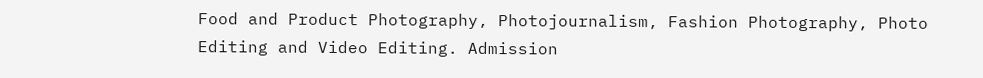Food and Product Photography, Photojournalism, Fashion Photography, Photo Editing and Video Editing. Admission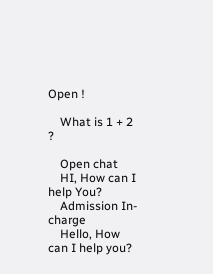Open !

    What is 1 + 2 ?

    Open chat
    HI, How can I help You?
    Admission In-charge
    Hello, How can I help you?